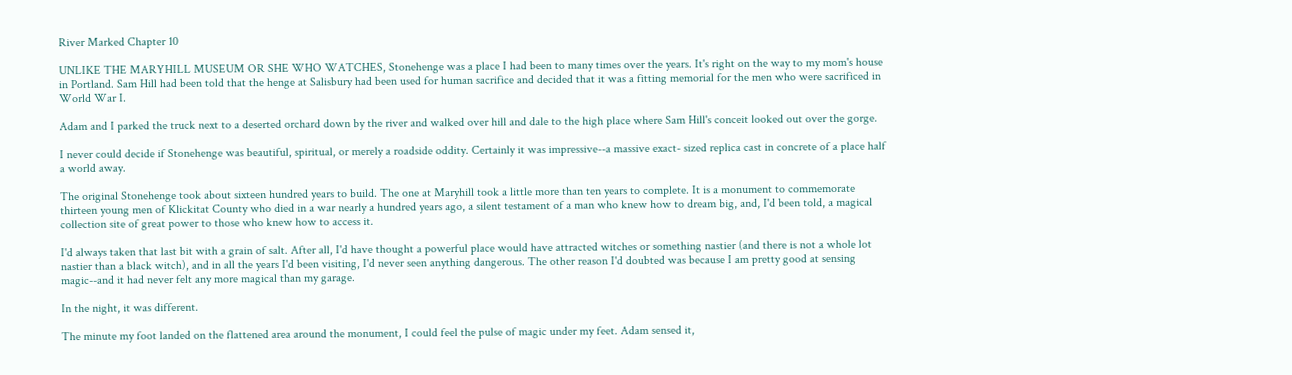River Marked Chapter 10

UNLIKE THE MARYHILL MUSEUM OR SHE WHO WATCHES, Stonehenge was a place I had been to many times over the years. It's right on the way to my mom's house in Portland. Sam Hill had been told that the henge at Salisbury had been used for human sacrifice and decided that it was a fitting memorial for the men who were sacrificed in World War I.

Adam and I parked the truck next to a deserted orchard down by the river and walked over hill and dale to the high place where Sam Hill's conceit looked out over the gorge.

I never could decide if Stonehenge was beautiful, spiritual, or merely a roadside oddity. Certainly it was impressive--a massive exact- sized replica cast in concrete of a place half a world away.

The original Stonehenge took about sixteen hundred years to build. The one at Maryhill took a little more than ten years to complete. It is a monument to commemorate thirteen young men of Klickitat County who died in a war nearly a hundred years ago, a silent testament of a man who knew how to dream big, and, I'd been told, a magical collection site of great power to those who knew how to access it.

I'd always taken that last bit with a grain of salt. After all, I'd have thought a powerful place would have attracted witches or something nastier (and there is not a whole lot nastier than a black witch), and in all the years I'd been visiting, I'd never seen anything dangerous. The other reason I'd doubted was because I am pretty good at sensing magic--and it had never felt any more magical than my garage.

In the night, it was different.

The minute my foot landed on the flattened area around the monument, I could feel the pulse of magic under my feet. Adam sensed it,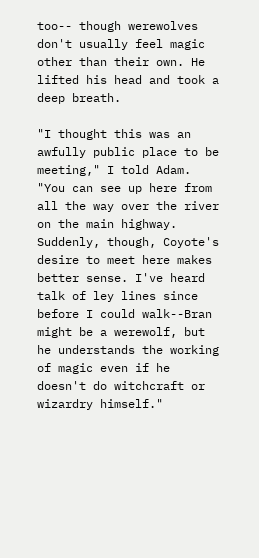too-- though werewolves don't usually feel magic other than their own. He lifted his head and took a deep breath.

"I thought this was an awfully public place to be meeting," I told Adam. "You can see up here from all the way over the river on the main highway. Suddenly, though, Coyote's desire to meet here makes better sense. I've heard talk of ley lines since before I could walk--Bran might be a werewolf, but he understands the working of magic even if he doesn't do witchcraft or wizardry himself."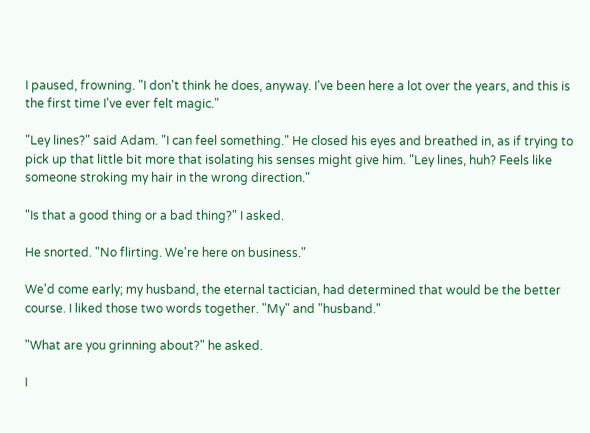I paused, frowning. "I don't think he does, anyway. I've been here a lot over the years, and this is the first time I've ever felt magic."

"Ley lines?" said Adam. "I can feel something." He closed his eyes and breathed in, as if trying to pick up that little bit more that isolating his senses might give him. "Ley lines, huh? Feels like someone stroking my hair in the wrong direction."

"Is that a good thing or a bad thing?" I asked.

He snorted. "No flirting. We're here on business."

We'd come early; my husband, the eternal tactician, had determined that would be the better course. I liked those two words together. "My" and "husband."

"What are you grinning about?" he asked.

I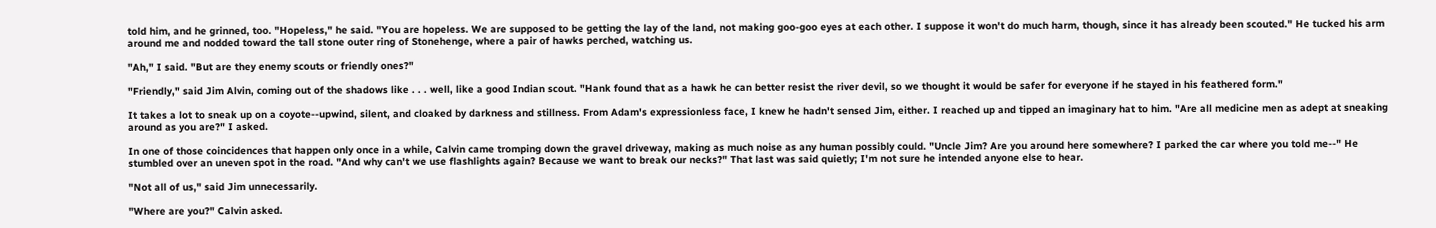told him, and he grinned, too. "Hopeless," he said. "You are hopeless. We are supposed to be getting the lay of the land, not making goo-goo eyes at each other. I suppose it won't do much harm, though, since it has already been scouted." He tucked his arm around me and nodded toward the tall stone outer ring of Stonehenge, where a pair of hawks perched, watching us.

"Ah," I said. "But are they enemy scouts or friendly ones?"

"Friendly," said Jim Alvin, coming out of the shadows like . . . well, like a good Indian scout. "Hank found that as a hawk he can better resist the river devil, so we thought it would be safer for everyone if he stayed in his feathered form."

It takes a lot to sneak up on a coyote--upwind, silent, and cloaked by darkness and stillness. From Adam's expressionless face, I knew he hadn't sensed Jim, either. I reached up and tipped an imaginary hat to him. "Are all medicine men as adept at sneaking around as you are?" I asked.

In one of those coincidences that happen only once in a while, Calvin came tromping down the gravel driveway, making as much noise as any human possibly could. "Uncle Jim? Are you around here somewhere? I parked the car where you told me--" He stumbled over an uneven spot in the road. "And why can't we use flashlights again? Because we want to break our necks?" That last was said quietly; I'm not sure he intended anyone else to hear.

"Not all of us," said Jim unnecessarily.

"Where are you?" Calvin asked.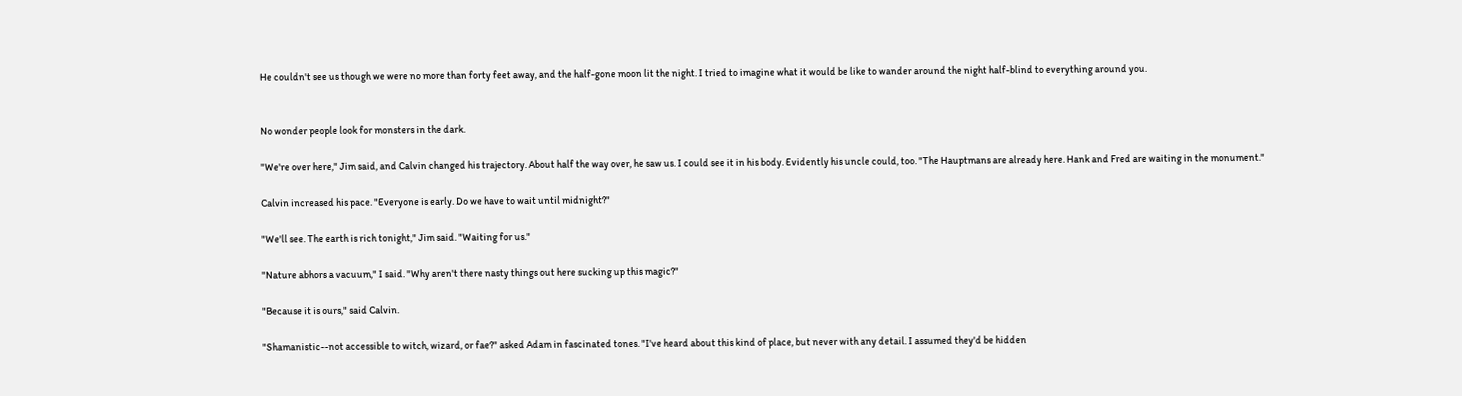He couldn't see us though we were no more than forty feet away, and the half-gone moon lit the night. I tried to imagine what it would be like to wander around the night half-blind to everything around you.


No wonder people look for monsters in the dark.

"We're over here," Jim said, and Calvin changed his trajectory. About half the way over, he saw us. I could see it in his body. Evidently his uncle could, too. "The Hauptmans are already here. Hank and Fred are waiting in the monument."

Calvin increased his pace. "Everyone is early. Do we have to wait until midnight?"

"We'll see. The earth is rich tonight," Jim said. "Waiting for us."

"Nature abhors a vacuum," I said. "Why aren't there nasty things out here sucking up this magic?"

"Because it is ours," said Calvin.

"Shamanistic--not accessible to witch, wizard, or fae?" asked Adam in fascinated tones. "I've heard about this kind of place, but never with any detail. I assumed they'd be hidden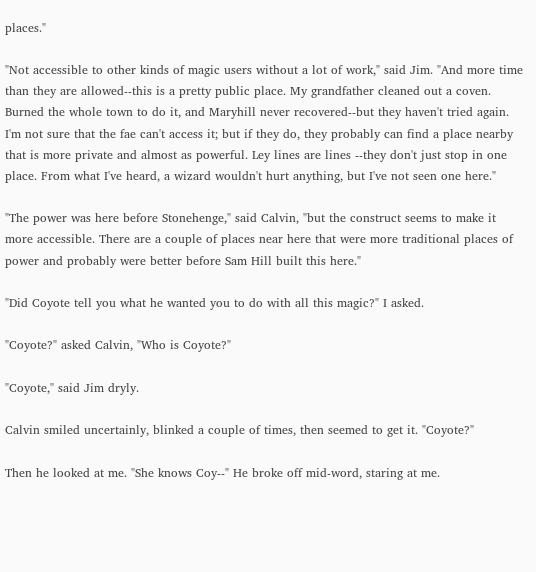places."

"Not accessible to other kinds of magic users without a lot of work," said Jim. "And more time than they are allowed--this is a pretty public place. My grandfather cleaned out a coven. Burned the whole town to do it, and Maryhill never recovered--but they haven't tried again. I'm not sure that the fae can't access it; but if they do, they probably can find a place nearby that is more private and almost as powerful. Ley lines are lines --they don't just stop in one place. From what I've heard, a wizard wouldn't hurt anything, but I've not seen one here."

"The power was here before Stonehenge," said Calvin, "but the construct seems to make it more accessible. There are a couple of places near here that were more traditional places of power and probably were better before Sam Hill built this here."

"Did Coyote tell you what he wanted you to do with all this magic?" I asked.

"Coyote?" asked Calvin, "Who is Coyote?"

"Coyote," said Jim dryly.

Calvin smiled uncertainly, blinked a couple of times, then seemed to get it. "Coyote?"

Then he looked at me. "She knows Coy--" He broke off mid-word, staring at me.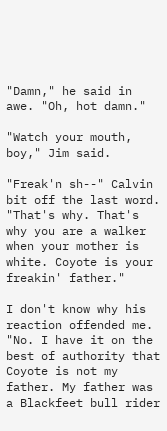"Damn," he said in awe. "Oh, hot damn."

"Watch your mouth, boy," Jim said.

"Freak'n sh--" Calvin bit off the last word. "That's why. That's why you are a walker when your mother is white. Coyote is your freakin' father."

I don't know why his reaction offended me. "No. I have it on the best of authority that Coyote is not my father. My father was a Blackfeet bull rider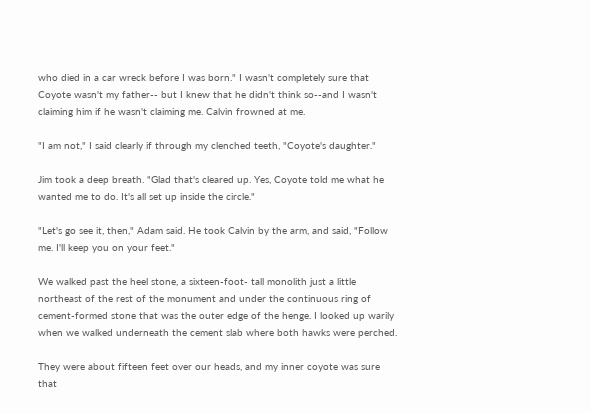who died in a car wreck before I was born." I wasn't completely sure that Coyote wasn't my father-- but I knew that he didn't think so--and I wasn't claiming him if he wasn't claiming me. Calvin frowned at me.

"I am not," I said clearly if through my clenched teeth, "Coyote's daughter."

Jim took a deep breath. "Glad that's cleared up. Yes, Coyote told me what he wanted me to do. It's all set up inside the circle."

"Let's go see it, then," Adam said. He took Calvin by the arm, and said, "Follow me. I'll keep you on your feet."

We walked past the heel stone, a sixteen-foot- tall monolith just a little northeast of the rest of the monument and under the continuous ring of cement-formed stone that was the outer edge of the henge. I looked up warily when we walked underneath the cement slab where both hawks were perched.

They were about fifteen feet over our heads, and my inner coyote was sure that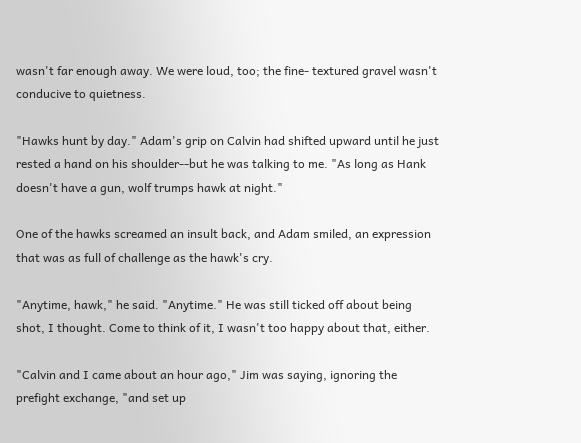wasn't far enough away. We were loud, too; the fine- textured gravel wasn't conducive to quietness.

"Hawks hunt by day." Adam's grip on Calvin had shifted upward until he just rested a hand on his shoulder--but he was talking to me. "As long as Hank doesn't have a gun, wolf trumps hawk at night."

One of the hawks screamed an insult back, and Adam smiled, an expression that was as full of challenge as the hawk's cry.

"Anytime, hawk," he said. "Anytime." He was still ticked off about being shot, I thought. Come to think of it, I wasn't too happy about that, either.

"Calvin and I came about an hour ago," Jim was saying, ignoring the prefight exchange, "and set up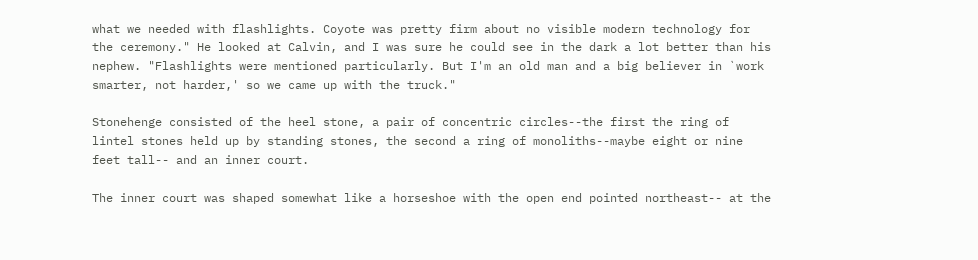what we needed with flashlights. Coyote was pretty firm about no visible modern technology for the ceremony." He looked at Calvin, and I was sure he could see in the dark a lot better than his nephew. "Flashlights were mentioned particularly. But I'm an old man and a big believer in `work smarter, not harder,' so we came up with the truck."

Stonehenge consisted of the heel stone, a pair of concentric circles--the first the ring of lintel stones held up by standing stones, the second a ring of monoliths--maybe eight or nine feet tall-- and an inner court.

The inner court was shaped somewhat like a horseshoe with the open end pointed northeast-- at the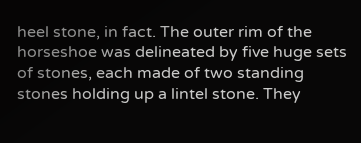heel stone, in fact. The outer rim of the horseshoe was delineated by five huge sets of stones, each made of two standing stones holding up a lintel stone. They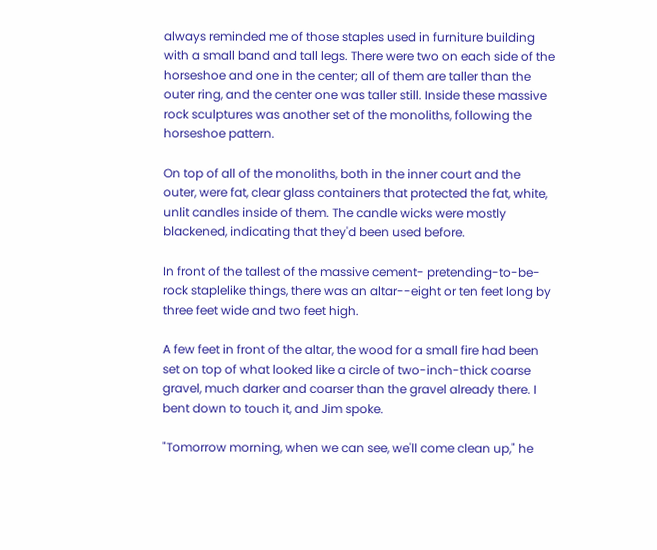always reminded me of those staples used in furniture building with a small band and tall legs. There were two on each side of the horseshoe and one in the center; all of them are taller than the outer ring, and the center one was taller still. Inside these massive rock sculptures was another set of the monoliths, following the horseshoe pattern.

On top of all of the monoliths, both in the inner court and the outer, were fat, clear glass containers that protected the fat, white, unlit candles inside of them. The candle wicks were mostly blackened, indicating that they'd been used before.

In front of the tallest of the massive cement- pretending-to-be-rock staplelike things, there was an altar--eight or ten feet long by three feet wide and two feet high.

A few feet in front of the altar, the wood for a small fire had been set on top of what looked like a circle of two-inch-thick coarse gravel, much darker and coarser than the gravel already there. I bent down to touch it, and Jim spoke.

"Tomorrow morning, when we can see, we'll come clean up," he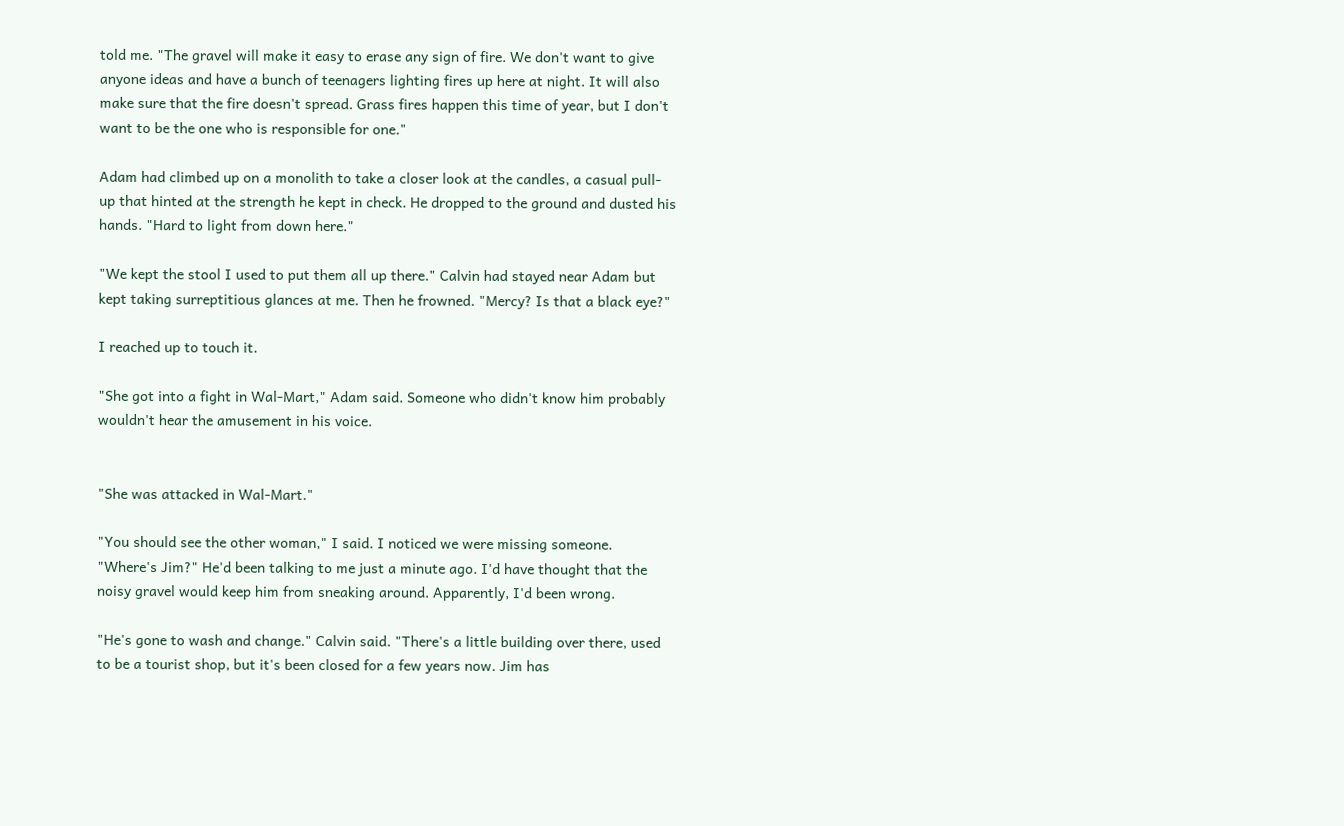told me. "The gravel will make it easy to erase any sign of fire. We don't want to give anyone ideas and have a bunch of teenagers lighting fires up here at night. It will also make sure that the fire doesn't spread. Grass fires happen this time of year, but I don't want to be the one who is responsible for one."

Adam had climbed up on a monolith to take a closer look at the candles, a casual pull-up that hinted at the strength he kept in check. He dropped to the ground and dusted his hands. "Hard to light from down here."

"We kept the stool I used to put them all up there." Calvin had stayed near Adam but kept taking surreptitious glances at me. Then he frowned. "Mercy? Is that a black eye?"

I reached up to touch it.

"She got into a fight in Wal-Mart," Adam said. Someone who didn't know him probably wouldn't hear the amusement in his voice.


"She was attacked in Wal-Mart."

"You should see the other woman," I said. I noticed we were missing someone. "Where's Jim?" He'd been talking to me just a minute ago. I'd have thought that the noisy gravel would keep him from sneaking around. Apparently, I'd been wrong.

"He's gone to wash and change." Calvin said. "There's a little building over there, used to be a tourist shop, but it's been closed for a few years now. Jim has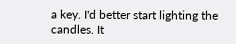a key. I'd better start lighting the candles. It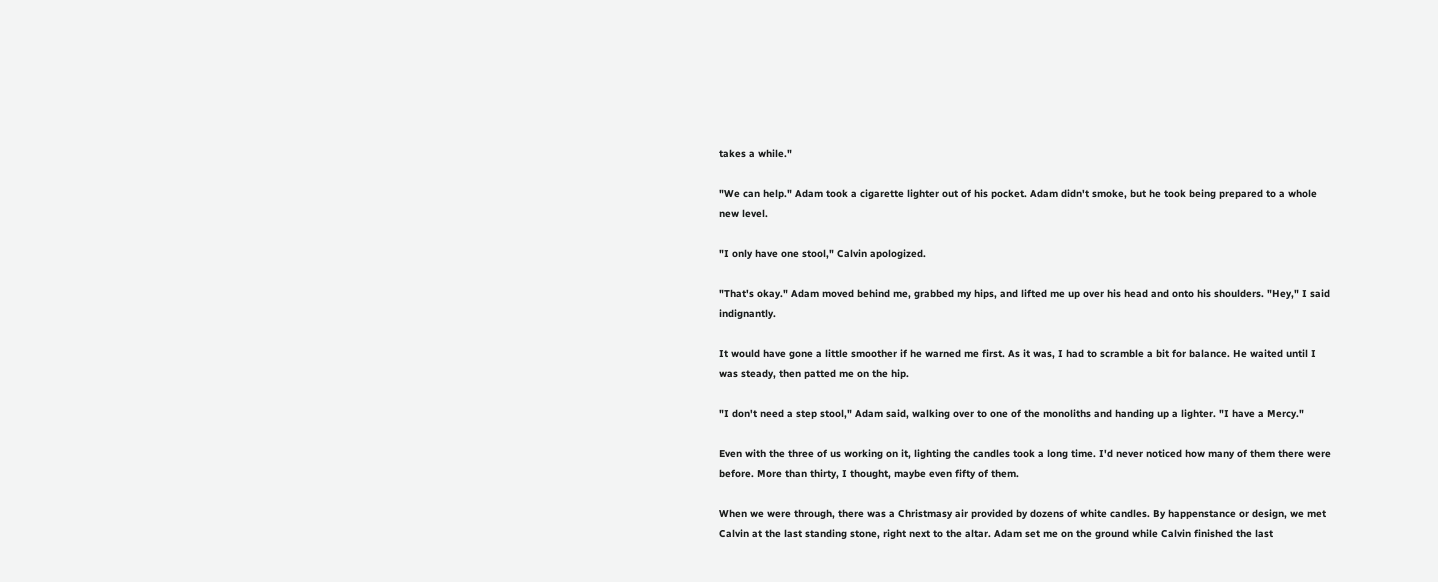takes a while."

"We can help." Adam took a cigarette lighter out of his pocket. Adam didn't smoke, but he took being prepared to a whole new level.

"I only have one stool," Calvin apologized.

"That's okay." Adam moved behind me, grabbed my hips, and lifted me up over his head and onto his shoulders. "Hey," I said indignantly.

It would have gone a little smoother if he warned me first. As it was, I had to scramble a bit for balance. He waited until I was steady, then patted me on the hip.

"I don't need a step stool," Adam said, walking over to one of the monoliths and handing up a lighter. "I have a Mercy."

Even with the three of us working on it, lighting the candles took a long time. I'd never noticed how many of them there were before. More than thirty, I thought, maybe even fifty of them.

When we were through, there was a Christmasy air provided by dozens of white candles. By happenstance or design, we met Calvin at the last standing stone, right next to the altar. Adam set me on the ground while Calvin finished the last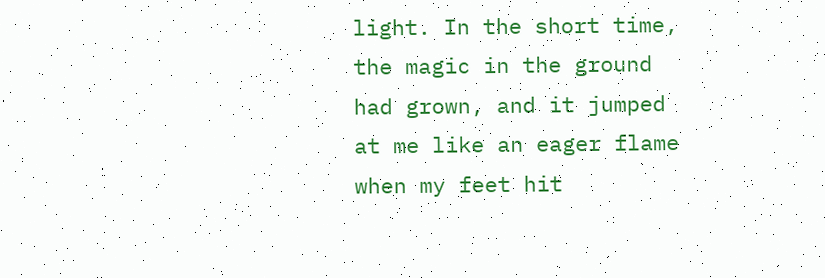light. In the short time, the magic in the ground had grown, and it jumped at me like an eager flame when my feet hit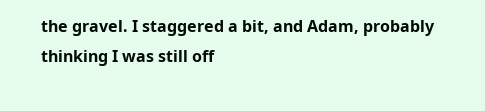the gravel. I staggered a bit, and Adam, probably thinking I was still off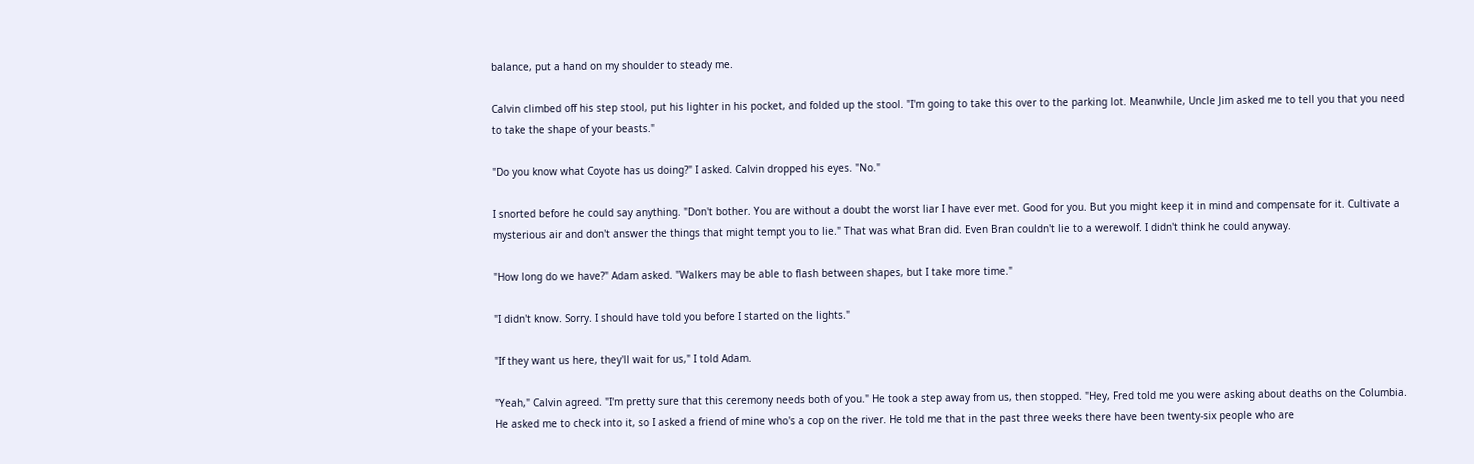balance, put a hand on my shoulder to steady me.

Calvin climbed off his step stool, put his lighter in his pocket, and folded up the stool. "I'm going to take this over to the parking lot. Meanwhile, Uncle Jim asked me to tell you that you need to take the shape of your beasts."

"Do you know what Coyote has us doing?" I asked. Calvin dropped his eyes. "No."

I snorted before he could say anything. "Don't bother. You are without a doubt the worst liar I have ever met. Good for you. But you might keep it in mind and compensate for it. Cultivate a mysterious air and don't answer the things that might tempt you to lie." That was what Bran did. Even Bran couldn't lie to a werewolf. I didn't think he could anyway.

"How long do we have?" Adam asked. "Walkers may be able to flash between shapes, but I take more time."

"I didn't know. Sorry. I should have told you before I started on the lights."

"If they want us here, they'll wait for us," I told Adam.

"Yeah," Calvin agreed. "I'm pretty sure that this ceremony needs both of you." He took a step away from us, then stopped. "Hey, Fred told me you were asking about deaths on the Columbia. He asked me to check into it, so I asked a friend of mine who's a cop on the river. He told me that in the past three weeks there have been twenty-six people who are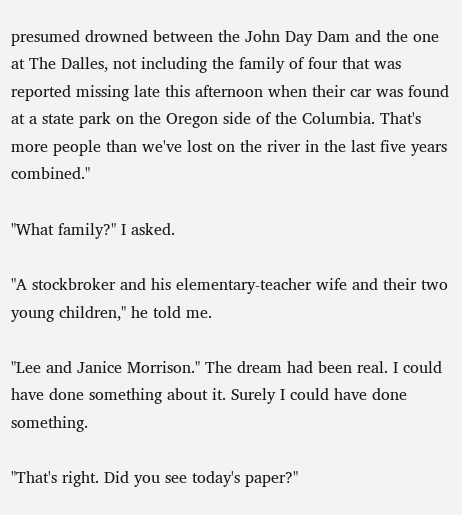presumed drowned between the John Day Dam and the one at The Dalles, not including the family of four that was reported missing late this afternoon when their car was found at a state park on the Oregon side of the Columbia. That's more people than we've lost on the river in the last five years combined."

"What family?" I asked.

"A stockbroker and his elementary-teacher wife and their two young children," he told me.

"Lee and Janice Morrison." The dream had been real. I could have done something about it. Surely I could have done something.

"That's right. Did you see today's paper?"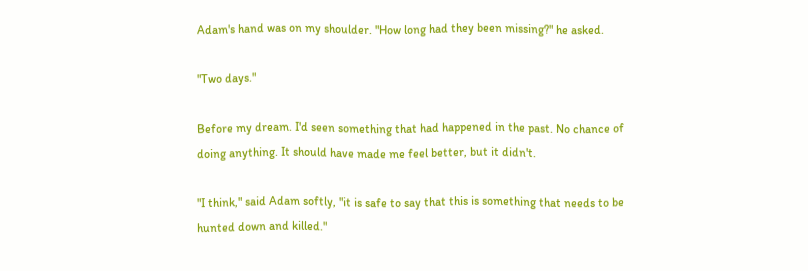Adam's hand was on my shoulder. "How long had they been missing?" he asked.

"Two days."

Before my dream. I'd seen something that had happened in the past. No chance of doing anything. It should have made me feel better, but it didn't.

"I think," said Adam softly, "it is safe to say that this is something that needs to be hunted down and killed."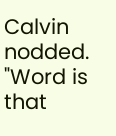Calvin nodded. "Word is that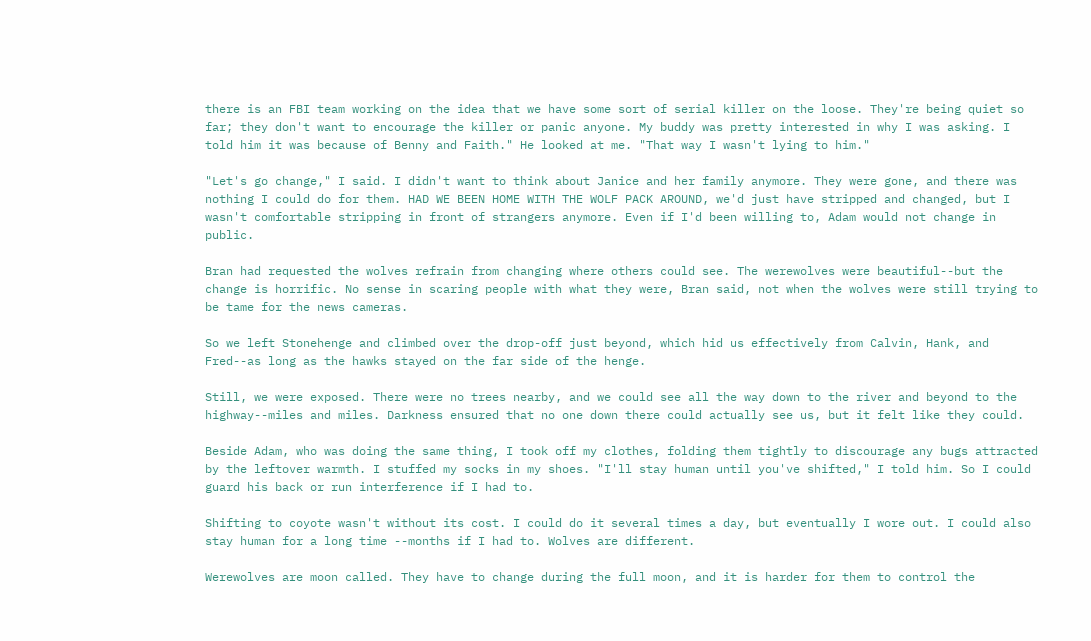there is an FBI team working on the idea that we have some sort of serial killer on the loose. They're being quiet so far; they don't want to encourage the killer or panic anyone. My buddy was pretty interested in why I was asking. I told him it was because of Benny and Faith." He looked at me. "That way I wasn't lying to him."

"Let's go change," I said. I didn't want to think about Janice and her family anymore. They were gone, and there was nothing I could do for them. HAD WE BEEN HOME WITH THE WOLF PACK AROUND, we'd just have stripped and changed, but I wasn't comfortable stripping in front of strangers anymore. Even if I'd been willing to, Adam would not change in public.

Bran had requested the wolves refrain from changing where others could see. The werewolves were beautiful--but the change is horrific. No sense in scaring people with what they were, Bran said, not when the wolves were still trying to be tame for the news cameras.

So we left Stonehenge and climbed over the drop-off just beyond, which hid us effectively from Calvin, Hank, and Fred--as long as the hawks stayed on the far side of the henge.

Still, we were exposed. There were no trees nearby, and we could see all the way down to the river and beyond to the highway--miles and miles. Darkness ensured that no one down there could actually see us, but it felt like they could.

Beside Adam, who was doing the same thing, I took off my clothes, folding them tightly to discourage any bugs attracted by the leftover warmth. I stuffed my socks in my shoes. "I'll stay human until you've shifted," I told him. So I could guard his back or run interference if I had to.

Shifting to coyote wasn't without its cost. I could do it several times a day, but eventually I wore out. I could also stay human for a long time --months if I had to. Wolves are different.

Werewolves are moon called. They have to change during the full moon, and it is harder for them to control the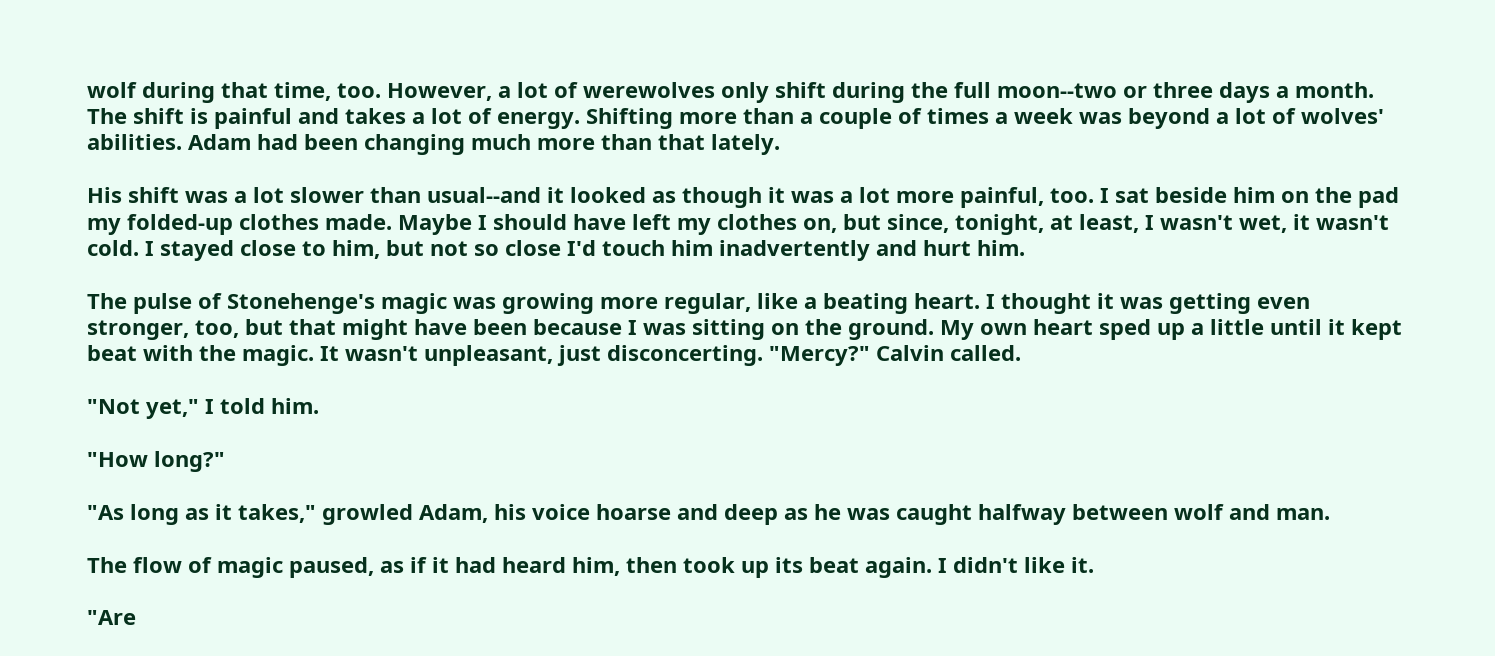wolf during that time, too. However, a lot of werewolves only shift during the full moon--two or three days a month. The shift is painful and takes a lot of energy. Shifting more than a couple of times a week was beyond a lot of wolves' abilities. Adam had been changing much more than that lately.

His shift was a lot slower than usual--and it looked as though it was a lot more painful, too. I sat beside him on the pad my folded-up clothes made. Maybe I should have left my clothes on, but since, tonight, at least, I wasn't wet, it wasn't cold. I stayed close to him, but not so close I'd touch him inadvertently and hurt him.

The pulse of Stonehenge's magic was growing more regular, like a beating heart. I thought it was getting even stronger, too, but that might have been because I was sitting on the ground. My own heart sped up a little until it kept beat with the magic. It wasn't unpleasant, just disconcerting. "Mercy?" Calvin called.

"Not yet," I told him.

"How long?"

"As long as it takes," growled Adam, his voice hoarse and deep as he was caught halfway between wolf and man.

The flow of magic paused, as if it had heard him, then took up its beat again. I didn't like it.

"Are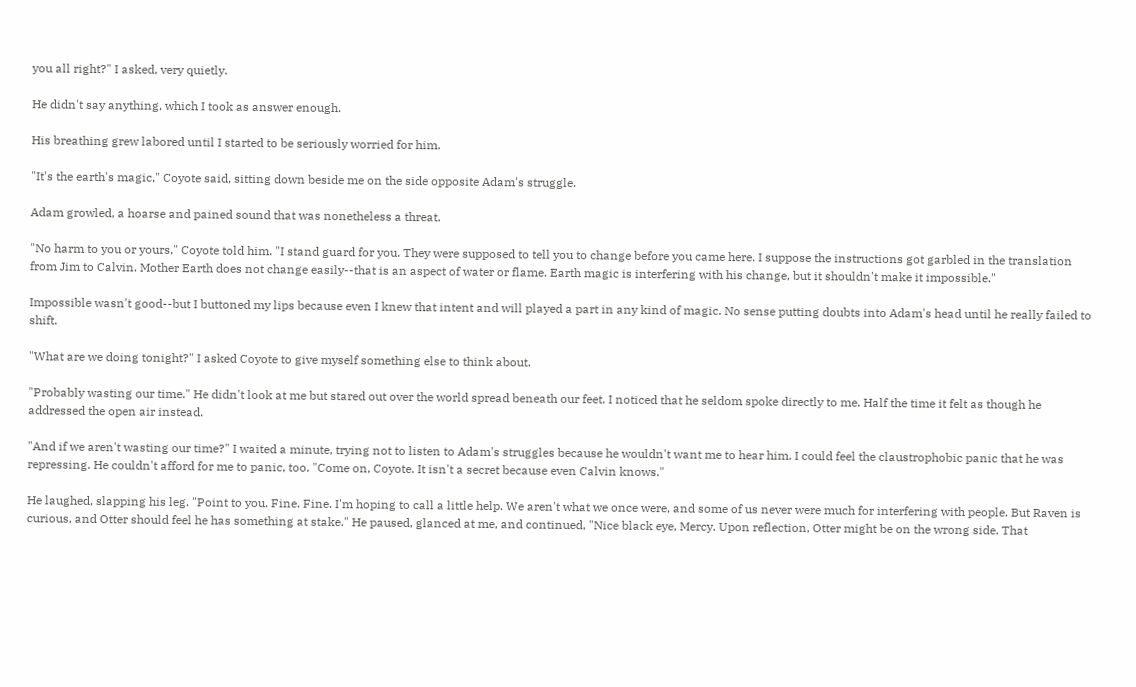you all right?" I asked, very quietly.

He didn't say anything, which I took as answer enough.

His breathing grew labored until I started to be seriously worried for him.

"It's the earth's magic," Coyote said, sitting down beside me on the side opposite Adam's struggle.

Adam growled, a hoarse and pained sound that was nonetheless a threat.

"No harm to you or yours," Coyote told him. "I stand guard for you. They were supposed to tell you to change before you came here. I suppose the instructions got garbled in the translation from Jim to Calvin. Mother Earth does not change easily--that is an aspect of water or flame. Earth magic is interfering with his change, but it shouldn't make it impossible."

Impossible wasn't good--but I buttoned my lips because even I knew that intent and will played a part in any kind of magic. No sense putting doubts into Adam's head until he really failed to shift.

"What are we doing tonight?" I asked Coyote to give myself something else to think about.

"Probably wasting our time." He didn't look at me but stared out over the world spread beneath our feet. I noticed that he seldom spoke directly to me. Half the time it felt as though he addressed the open air instead.

"And if we aren't wasting our time?" I waited a minute, trying not to listen to Adam's struggles because he wouldn't want me to hear him. I could feel the claustrophobic panic that he was repressing. He couldn't afford for me to panic, too. "Come on, Coyote. It isn't a secret because even Calvin knows."

He laughed, slapping his leg. "Point to you. Fine. Fine. I'm hoping to call a little help. We aren't what we once were, and some of us never were much for interfering with people. But Raven is curious, and Otter should feel he has something at stake." He paused, glanced at me, and continued, "Nice black eye, Mercy. Upon reflection, Otter might be on the wrong side. That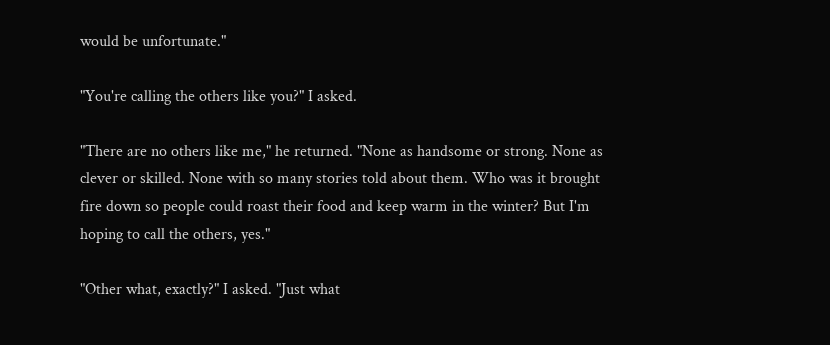would be unfortunate."

"You're calling the others like you?" I asked.

"There are no others like me," he returned. "None as handsome or strong. None as clever or skilled. None with so many stories told about them. Who was it brought fire down so people could roast their food and keep warm in the winter? But I'm hoping to call the others, yes."

"Other what, exactly?" I asked. "Just what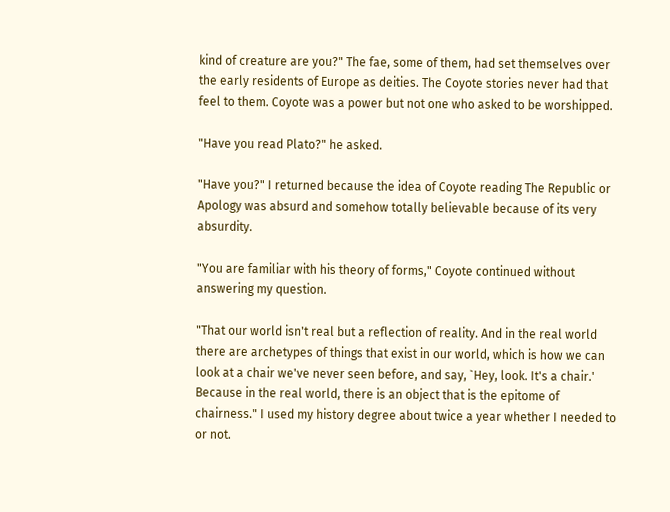kind of creature are you?" The fae, some of them, had set themselves over the early residents of Europe as deities. The Coyote stories never had that feel to them. Coyote was a power but not one who asked to be worshipped.

"Have you read Plato?" he asked.

"Have you?" I returned because the idea of Coyote reading The Republic or Apology was absurd and somehow totally believable because of its very absurdity.

"You are familiar with his theory of forms," Coyote continued without answering my question.

"That our world isn't real but a reflection of reality. And in the real world there are archetypes of things that exist in our world, which is how we can look at a chair we've never seen before, and say, `Hey, look. It's a chair.' Because in the real world, there is an object that is the epitome of chairness." I used my history degree about twice a year whether I needed to or not.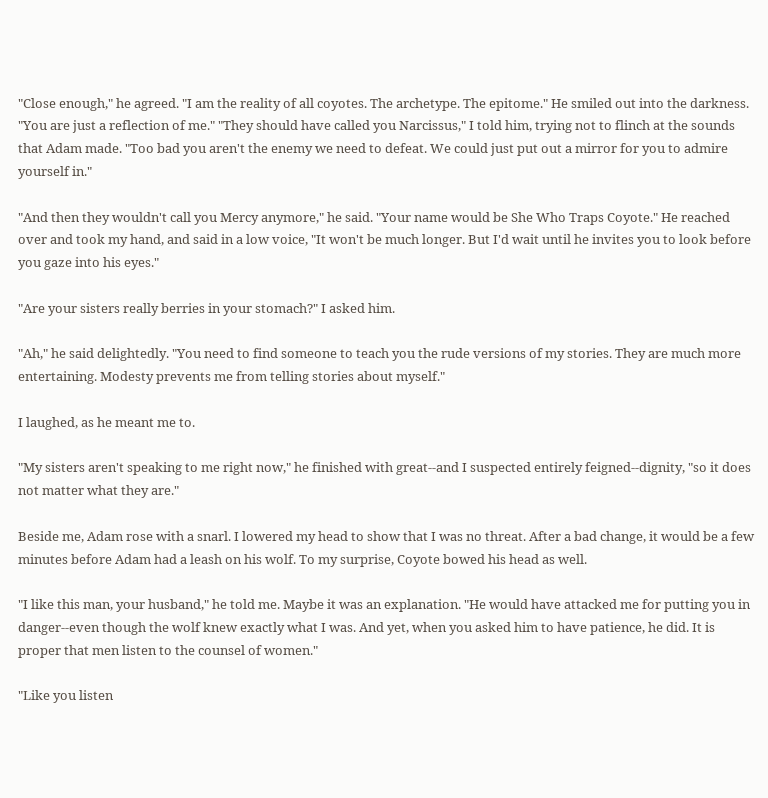"Close enough," he agreed. "I am the reality of all coyotes. The archetype. The epitome." He smiled out into the darkness. "You are just a reflection of me." "They should have called you Narcissus," I told him, trying not to flinch at the sounds that Adam made. "Too bad you aren't the enemy we need to defeat. We could just put out a mirror for you to admire yourself in."

"And then they wouldn't call you Mercy anymore," he said. "Your name would be She Who Traps Coyote." He reached over and took my hand, and said in a low voice, "It won't be much longer. But I'd wait until he invites you to look before you gaze into his eyes."

"Are your sisters really berries in your stomach?" I asked him.

"Ah," he said delightedly. "You need to find someone to teach you the rude versions of my stories. They are much more entertaining. Modesty prevents me from telling stories about myself."

I laughed, as he meant me to.

"My sisters aren't speaking to me right now," he finished with great--and I suspected entirely feigned--dignity, "so it does not matter what they are."

Beside me, Adam rose with a snarl. I lowered my head to show that I was no threat. After a bad change, it would be a few minutes before Adam had a leash on his wolf. To my surprise, Coyote bowed his head as well.

"I like this man, your husband," he told me. Maybe it was an explanation. "He would have attacked me for putting you in danger--even though the wolf knew exactly what I was. And yet, when you asked him to have patience, he did. It is proper that men listen to the counsel of women."

"Like you listen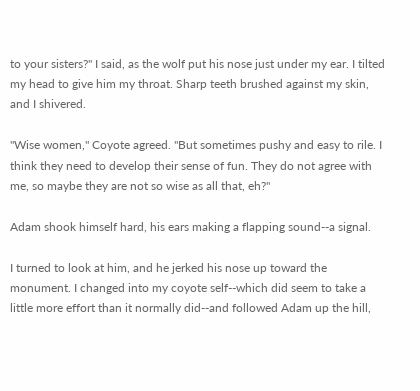to your sisters?" I said, as the wolf put his nose just under my ear. I tilted my head to give him my throat. Sharp teeth brushed against my skin, and I shivered.

"Wise women," Coyote agreed. "But sometimes pushy and easy to rile. I think they need to develop their sense of fun. They do not agree with me, so maybe they are not so wise as all that, eh?"

Adam shook himself hard, his ears making a flapping sound--a signal.

I turned to look at him, and he jerked his nose up toward the monument. I changed into my coyote self--which did seem to take a little more effort than it normally did--and followed Adam up the hill,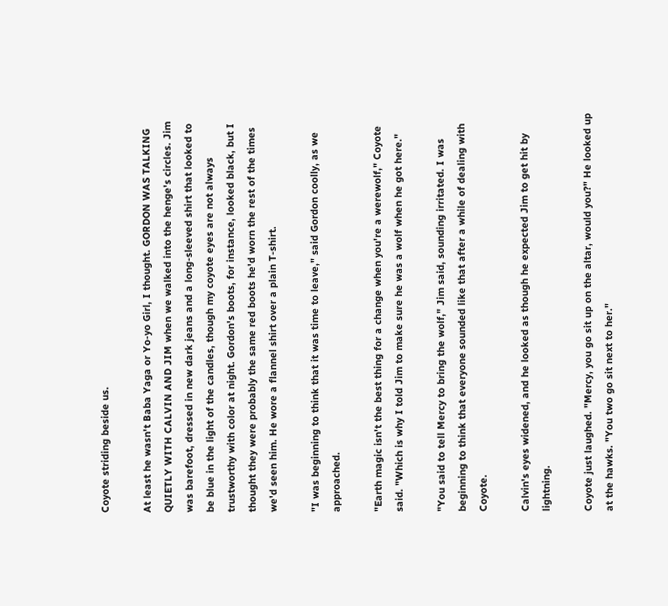Coyote striding beside us.

At least he wasn't Baba Yaga or Yo-yo Girl, I thought. GORDON WAS TALKING QUIETLY WITH CALVIN AND JIM when we walked into the henge's circles. Jim was barefoot, dressed in new dark jeans and a long-sleeved shirt that looked to be blue in the light of the candles, though my coyote eyes are not always trustworthy with color at night. Gordon's boots, for instance, looked black, but I thought they were probably the same red boots he'd worn the rest of the times we'd seen him. He wore a flannel shirt over a plain T-shirt.

"I was beginning to think that it was time to leave," said Gordon coolly, as we approached.

"Earth magic isn't the best thing for a change when you're a werewolf," Coyote said. "Which is why I told Jim to make sure he was a wolf when he got here."

"You said to tell Mercy to bring the wolf," Jim said, sounding irritated. I was beginning to think that everyone sounded like that after a while of dealing with Coyote.

Calvin's eyes widened, and he looked as though he expected Jim to get hit by lightning.

Coyote just laughed. "Mercy, you go sit up on the altar, would you?" He looked up at the hawks. "You two go sit next to her."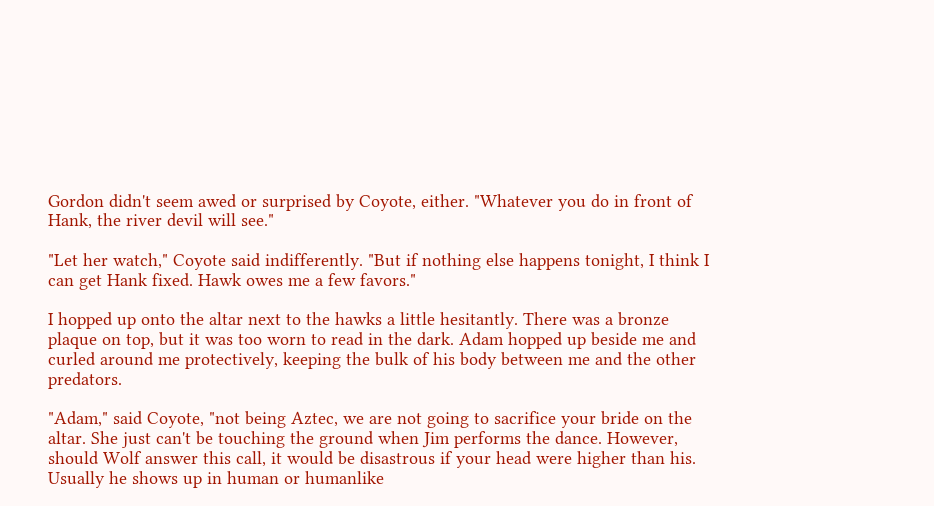Gordon didn't seem awed or surprised by Coyote, either. "Whatever you do in front of Hank, the river devil will see."

"Let her watch," Coyote said indifferently. "But if nothing else happens tonight, I think I can get Hank fixed. Hawk owes me a few favors."

I hopped up onto the altar next to the hawks a little hesitantly. There was a bronze plaque on top, but it was too worn to read in the dark. Adam hopped up beside me and curled around me protectively, keeping the bulk of his body between me and the other predators.

"Adam," said Coyote, "not being Aztec, we are not going to sacrifice your bride on the altar. She just can't be touching the ground when Jim performs the dance. However, should Wolf answer this call, it would be disastrous if your head were higher than his. Usually he shows up in human or humanlike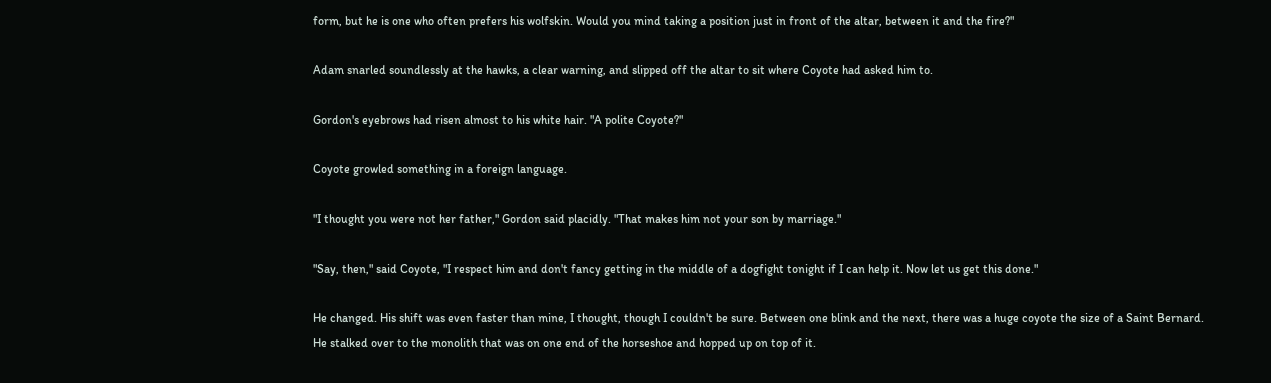form, but he is one who often prefers his wolfskin. Would you mind taking a position just in front of the altar, between it and the fire?"

Adam snarled soundlessly at the hawks, a clear warning, and slipped off the altar to sit where Coyote had asked him to.

Gordon's eyebrows had risen almost to his white hair. "A polite Coyote?"

Coyote growled something in a foreign language.

"I thought you were not her father," Gordon said placidly. "That makes him not your son by marriage."

"Say, then," said Coyote, "I respect him and don't fancy getting in the middle of a dogfight tonight if I can help it. Now let us get this done."

He changed. His shift was even faster than mine, I thought, though I couldn't be sure. Between one blink and the next, there was a huge coyote the size of a Saint Bernard. He stalked over to the monolith that was on one end of the horseshoe and hopped up on top of it.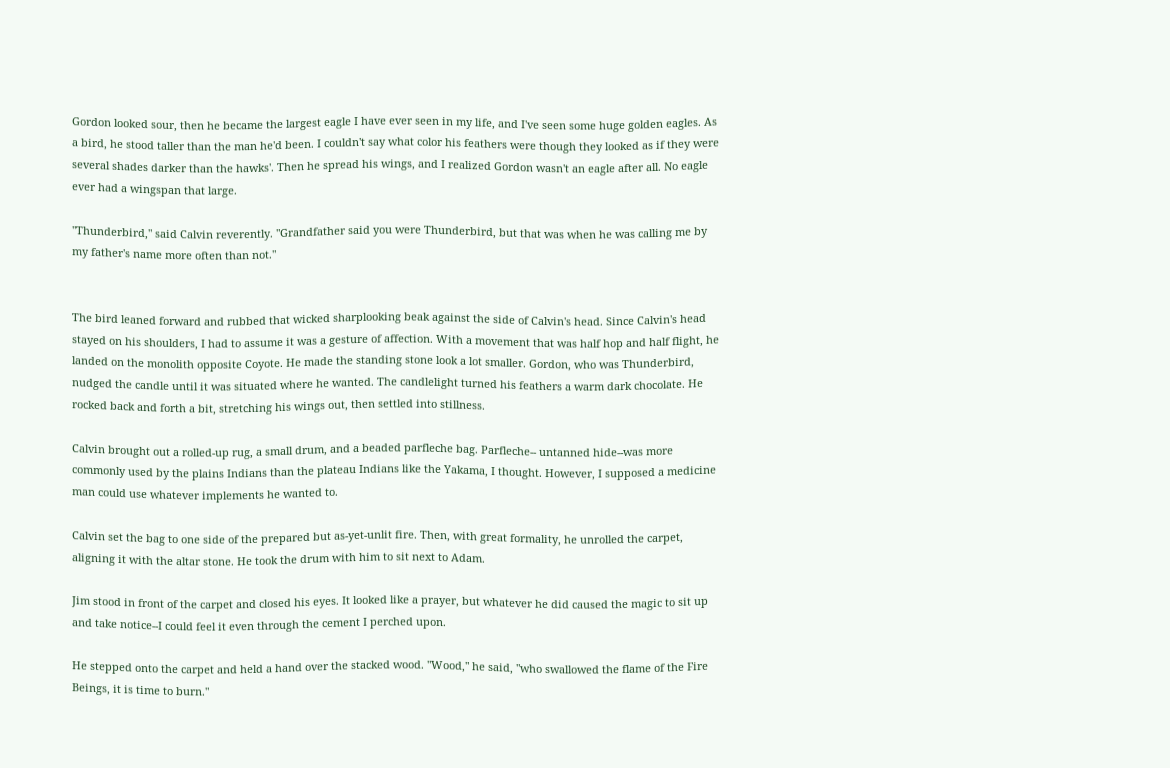Gordon looked sour, then he became the largest eagle I have ever seen in my life, and I've seen some huge golden eagles. As a bird, he stood taller than the man he'd been. I couldn't say what color his feathers were though they looked as if they were several shades darker than the hawks'. Then he spread his wings, and I realized Gordon wasn't an eagle after all. No eagle ever had a wingspan that large.

"Thunderbird," said Calvin reverently. "Grandfather said you were Thunderbird, but that was when he was calling me by my father's name more often than not."


The bird leaned forward and rubbed that wicked sharplooking beak against the side of Calvin's head. Since Calvin's head stayed on his shoulders, I had to assume it was a gesture of affection. With a movement that was half hop and half flight, he landed on the monolith opposite Coyote. He made the standing stone look a lot smaller. Gordon, who was Thunderbird, nudged the candle until it was situated where he wanted. The candlelight turned his feathers a warm dark chocolate. He rocked back and forth a bit, stretching his wings out, then settled into stillness.

Calvin brought out a rolled-up rug, a small drum, and a beaded parfleche bag. Parfleche-- untanned hide--was more commonly used by the plains Indians than the plateau Indians like the Yakama, I thought. However, I supposed a medicine man could use whatever implements he wanted to.

Calvin set the bag to one side of the prepared but as-yet-unlit fire. Then, with great formality, he unrolled the carpet, aligning it with the altar stone. He took the drum with him to sit next to Adam.

Jim stood in front of the carpet and closed his eyes. It looked like a prayer, but whatever he did caused the magic to sit up and take notice--I could feel it even through the cement I perched upon.

He stepped onto the carpet and held a hand over the stacked wood. "Wood," he said, "who swallowed the flame of the Fire Beings, it is time to burn."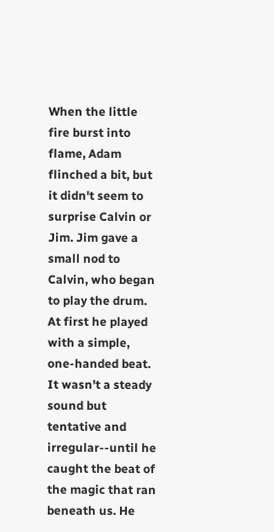When the little fire burst into flame, Adam flinched a bit, but it didn't seem to surprise Calvin or Jim. Jim gave a small nod to Calvin, who began to play the drum. At first he played with a simple, one-handed beat. It wasn't a steady sound but tentative and irregular--until he caught the beat of the magic that ran beneath us. He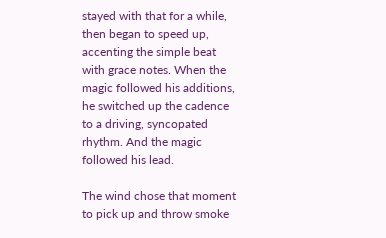stayed with that for a while, then began to speed up, accenting the simple beat with grace notes. When the magic followed his additions, he switched up the cadence to a driving, syncopated rhythm. And the magic followed his lead.

The wind chose that moment to pick up and throw smoke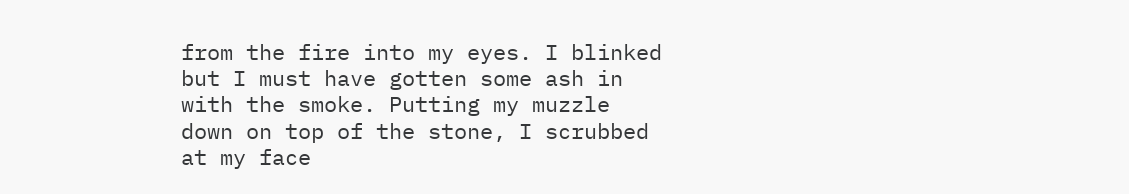from the fire into my eyes. I blinked but I must have gotten some ash in with the smoke. Putting my muzzle down on top of the stone, I scrubbed at my face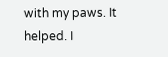with my paws. It helped. I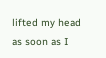lifted my head as soon as I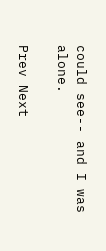could see-- and I was alone.

Prev Next